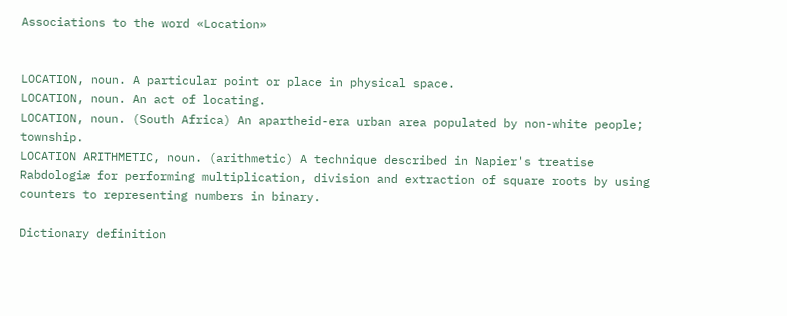Associations to the word «Location»


LOCATION, noun. A particular point or place in physical space.
LOCATION, noun. An act of locating.
LOCATION, noun. (South Africa) An apartheid-era urban area populated by non-white people; township.
LOCATION ARITHMETIC, noun. (arithmetic) A technique described in Napier's treatise Rabdologiæ for performing multiplication, division and extraction of square roots by using counters to representing numbers in binary.

Dictionary definition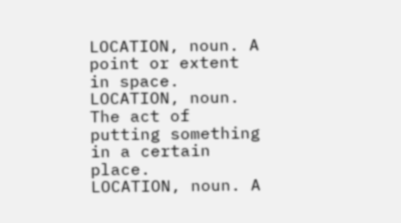LOCATION, noun. A point or extent in space.
LOCATION, noun. The act of putting something in a certain place.
LOCATION, noun. A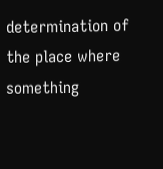determination of the place where something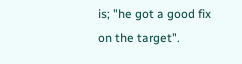is; "he got a good fix on the target".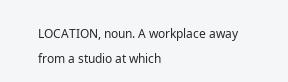LOCATION, noun. A workplace away from a studio at which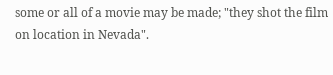some or all of a movie may be made; "they shot the film on location in Nevada".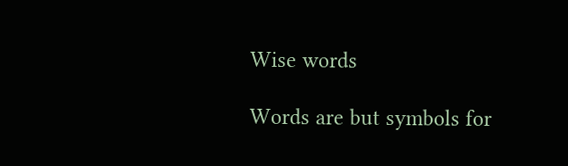Wise words

Words are but symbols for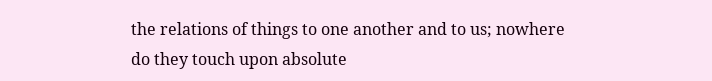the relations of things to one another and to us; nowhere do they touch upon absolute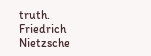truth.
Friedrich Nietzsche